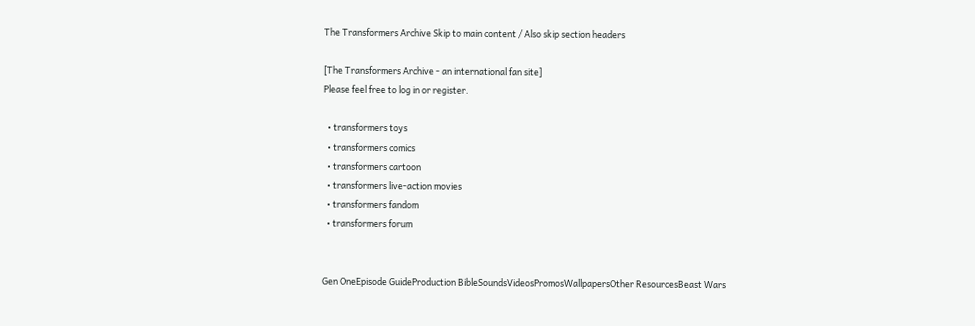The Transformers Archive Skip to main content / Also skip section headers

[The Transformers Archive - an international fan site]
Please feel free to log in or register.

  • transformers toys
  • transformers comics
  • transformers cartoon
  • transformers live-action movies
  • transformers fandom
  • transformers forum


Gen OneEpisode GuideProduction BibleSoundsVideosPromosWallpapersOther ResourcesBeast Wars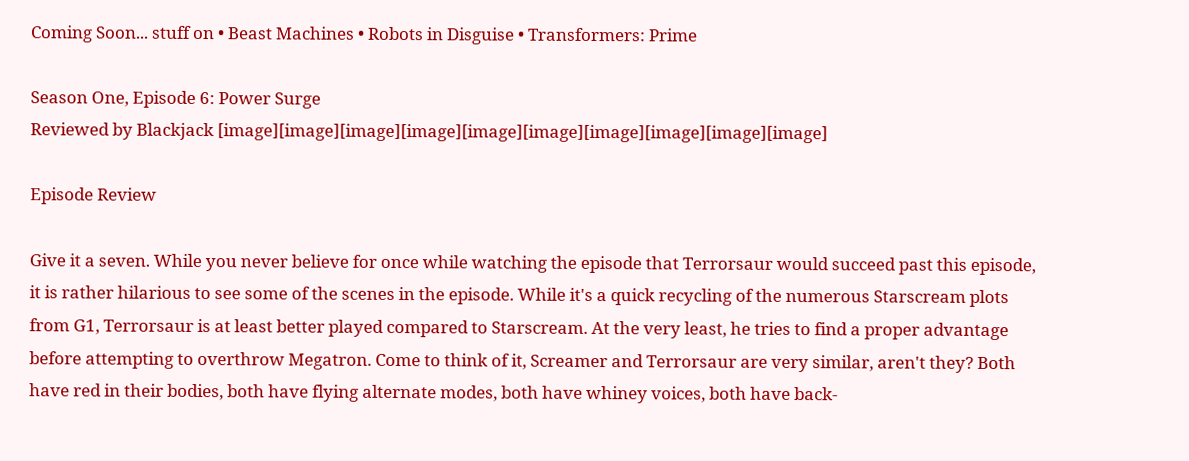Coming Soon... stuff on • Beast Machines • Robots in Disguise • Transformers: Prime

Season One, Episode 6: Power Surge
Reviewed by Blackjack [image][image][image][image][image][image][image][image][image][image]

Episode Review

Give it a seven. While you never believe for once while watching the episode that Terrorsaur would succeed past this episode, it is rather hilarious to see some of the scenes in the episode. While it's a quick recycling of the numerous Starscream plots from G1, Terrorsaur is at least better played compared to Starscream. At the very least, he tries to find a proper advantage before attempting to overthrow Megatron. Come to think of it, Screamer and Terrorsaur are very similar, aren't they? Both have red in their bodies, both have flying alternate modes, both have whiney voices, both have back-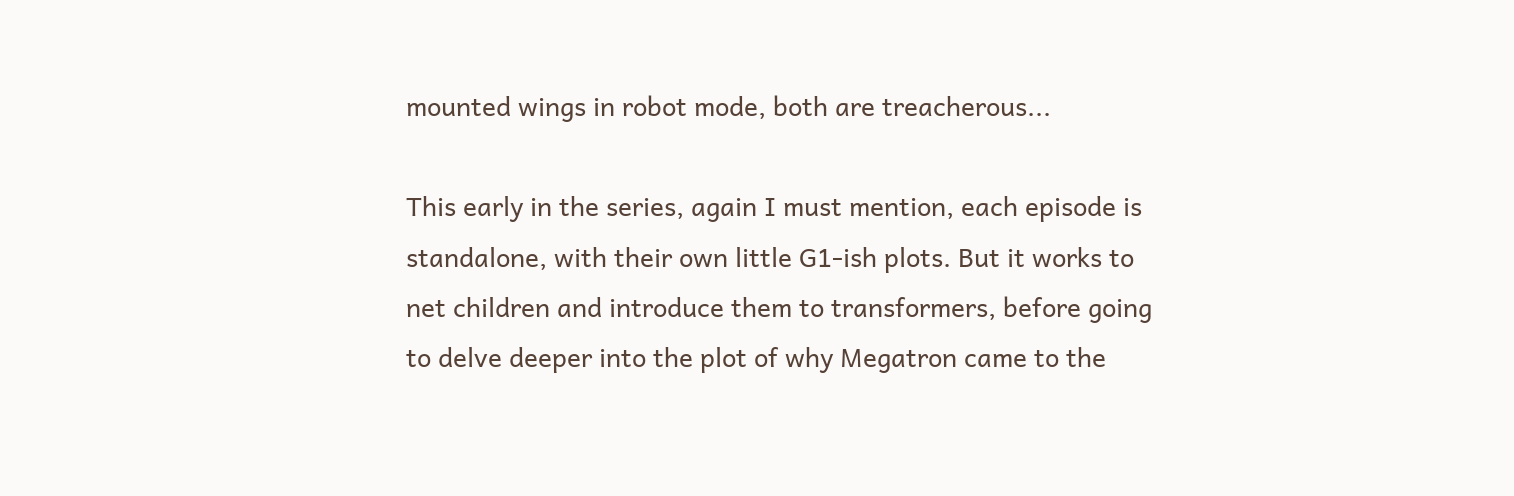mounted wings in robot mode, both are treacherous...

This early in the series, again I must mention, each episode is standalone, with their own little G1-ish plots. But it works to net children and introduce them to transformers, before going to delve deeper into the plot of why Megatron came to the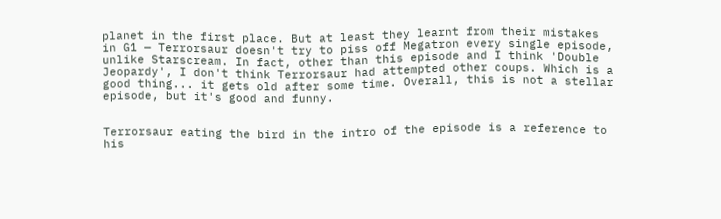planet in the first place. But at least they learnt from their mistakes in G1 — Terrorsaur doesn't try to piss off Megatron every single episode, unlike Starscream. In fact, other than this episode and I think 'Double Jeopardy', I don't think Terrorsaur had attempted other coups. Which is a good thing... it gets old after some time. Overall, this is not a stellar episode, but it's good and funny.


Terrorsaur eating the bird in the intro of the episode is a reference to his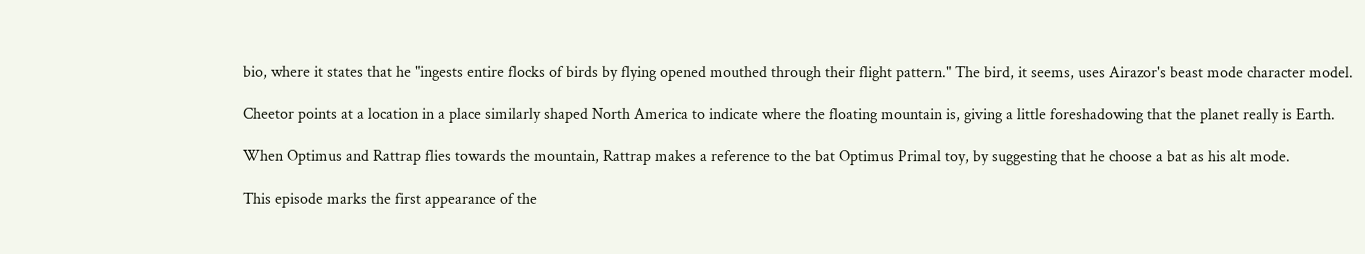bio, where it states that he "ingests entire flocks of birds by flying opened mouthed through their flight pattern." The bird, it seems, uses Airazor's beast mode character model.

Cheetor points at a location in a place similarly shaped North America to indicate where the floating mountain is, giving a little foreshadowing that the planet really is Earth.

When Optimus and Rattrap flies towards the mountain, Rattrap makes a reference to the bat Optimus Primal toy, by suggesting that he choose a bat as his alt mode.

This episode marks the first appearance of the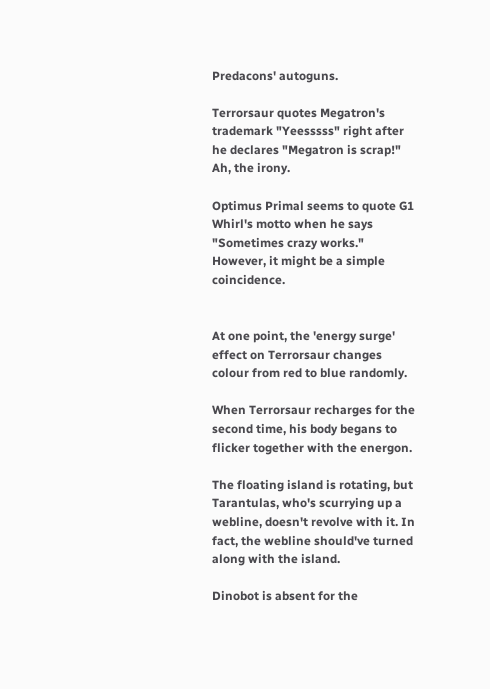Predacons' autoguns.

Terrorsaur quotes Megatron's trademark "Yeesssss" right after he declares "Megatron is scrap!" Ah, the irony.

Optimus Primal seems to quote G1 Whirl's motto when he says "Sometimes crazy works." However, it might be a simple coincidence.


At one point, the 'energy surge' effect on Terrorsaur changes colour from red to blue randomly.

When Terrorsaur recharges for the second time, his body begans to flicker together with the energon.

The floating island is rotating, but Tarantulas, who's scurrying up a webline, doesn't revolve with it. In fact, the webline should've turned along with the island.

Dinobot is absent for the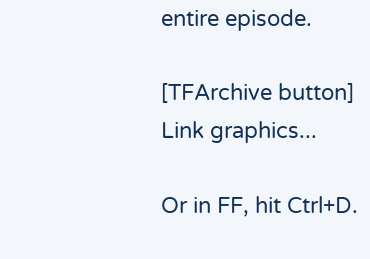entire episode.

[TFArchive button]
Link graphics...

Or in FF, hit Ctrl+D.